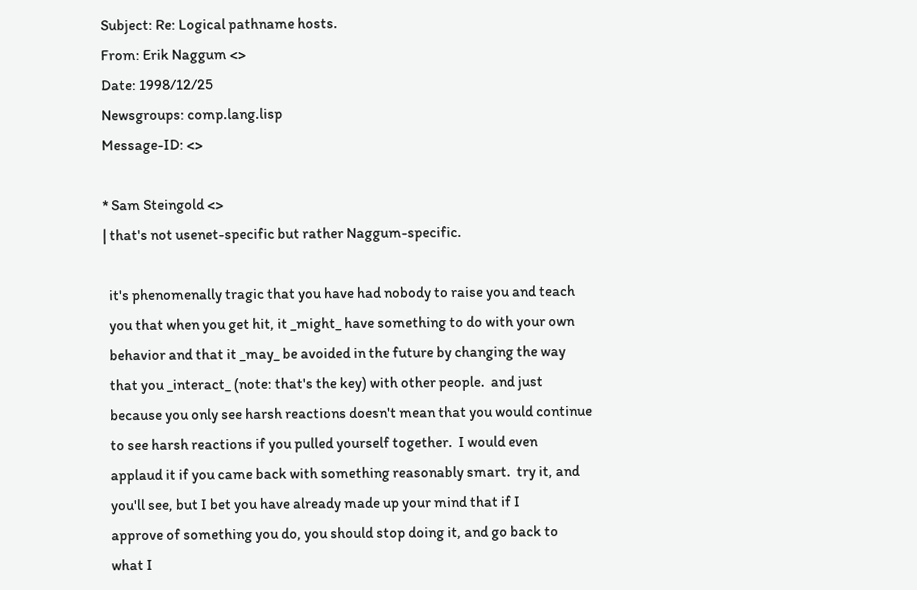Subject: Re: Logical pathname hosts.
From: Erik Naggum <>
Date: 1998/12/25
Newsgroups: comp.lang.lisp
Message-ID: <>

* Sam Steingold <>
| that's not usenet-specific but rather Naggum-specific.

  it's phenomenally tragic that you have had nobody to raise you and teach
  you that when you get hit, it _might_ have something to do with your own
  behavior and that it _may_ be avoided in the future by changing the way
  that you _interact_ (note: that's the key) with other people.  and just
  because you only see harsh reactions doesn't mean that you would continue
  to see harsh reactions if you pulled yourself together.  I would even
  applaud it if you came back with something reasonably smart.  try it, and
  you'll see, but I bet you have already made up your mind that if I
  approve of something you do, you should stop doing it, and go back to
  what I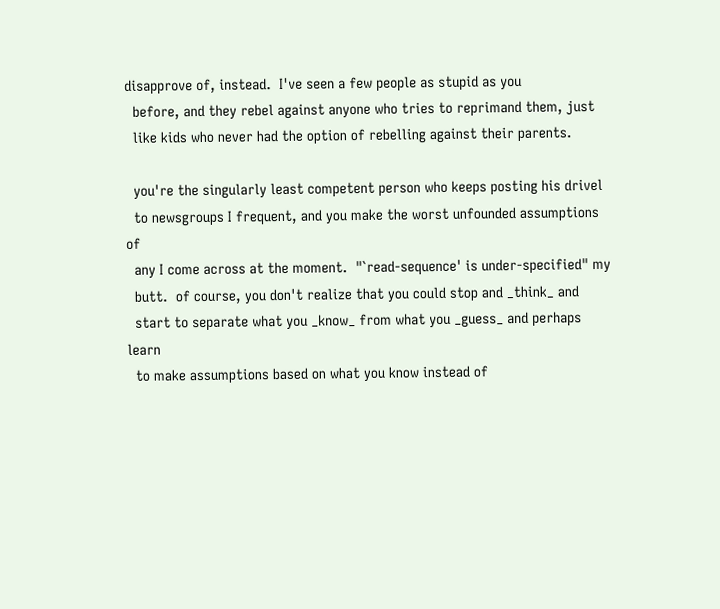disapprove of, instead.  I've seen a few people as stupid as you
  before, and they rebel against anyone who tries to reprimand them, just
  like kids who never had the option of rebelling against their parents.

  you're the singularly least competent person who keeps posting his drivel
  to newsgroups I frequent, and you make the worst unfounded assumptions of
  any I come across at the moment.  "`read-sequence' is under-specified" my
  butt.  of course, you don't realize that you could stop and _think_ and
  start to separate what you _know_ from what you _guess_ and perhaps learn
  to make assumptions based on what you know instead of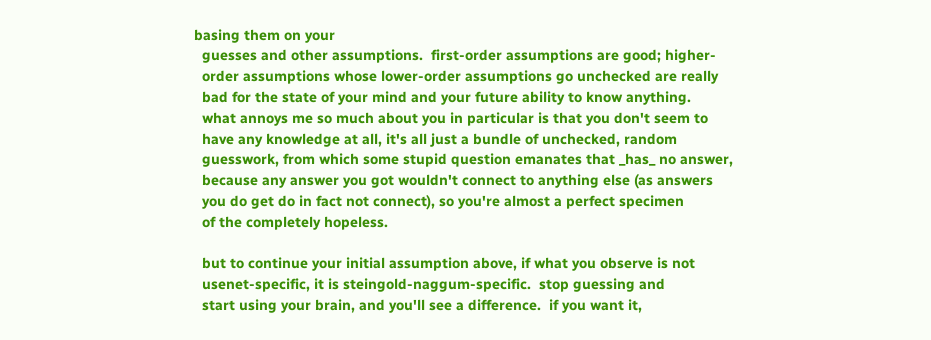basing them on your
  guesses and other assumptions.  first-order assumptions are good; higher-
  order assumptions whose lower-order assumptions go unchecked are really
  bad for the state of your mind and your future ability to know anything.
  what annoys me so much about you in particular is that you don't seem to
  have any knowledge at all, it's all just a bundle of unchecked, random
  guesswork, from which some stupid question emanates that _has_ no answer,
  because any answer you got wouldn't connect to anything else (as answers
  you do get do in fact not connect), so you're almost a perfect specimen
  of the completely hopeless.

  but to continue your initial assumption above, if what you observe is not
  usenet-specific, it is steingold-naggum-specific.  stop guessing and
  start using your brain, and you'll see a difference.  if you want it,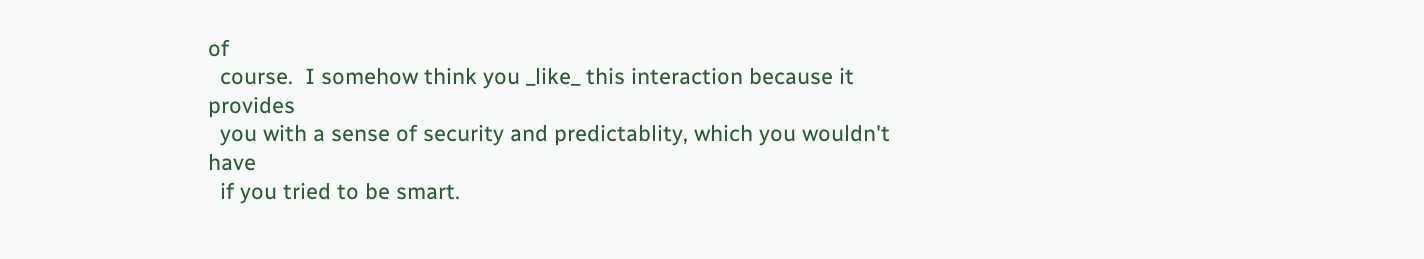of
  course.  I somehow think you _like_ this interaction because it provides
  you with a sense of security and predictablity, which you wouldn't have
  if you tried to be smart.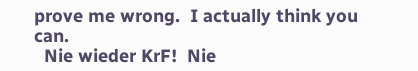prove me wrong.  I actually think you can.
  Nie wieder KrF!  Nie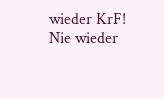wieder KrF!  Nie wieder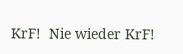KrF!  Nie wieder KrF!